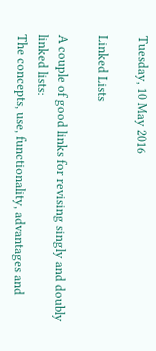Tuesday, 10 May 2016

Linked Lists

A couple of good links for revising singly and doubly linked lists:
The concepts, use, functionality, advantages and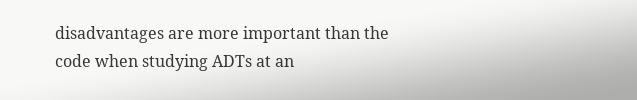disadvantages are more important than the code when studying ADTs at an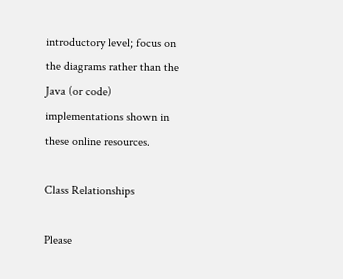introductory level; focus on the diagrams rather than the Java (or code) implementations shown in these online resources.

Class Relationships

Please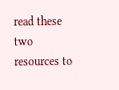read these two resources to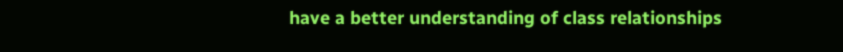have a better understanding of class relationships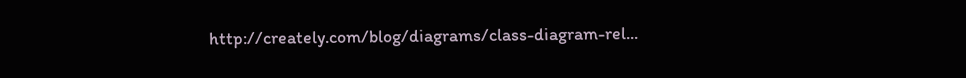http://creately.com/blog/diagrams/class-diagram-rel...